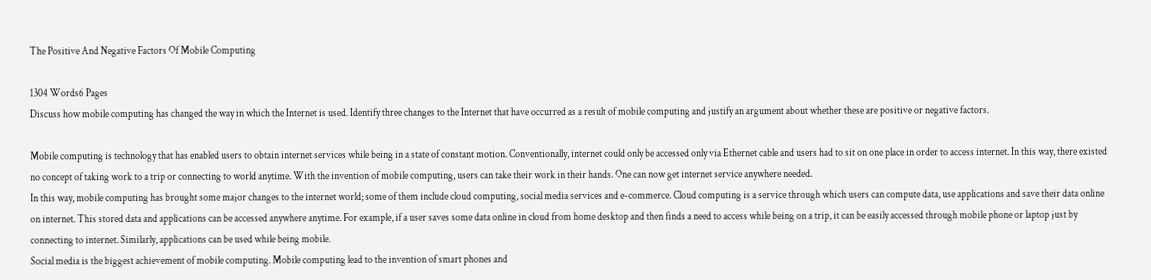The Positive And Negative Factors Of Mobile Computing

1304 Words6 Pages
Discuss how mobile computing has changed the way in which the Internet is used. Identify three changes to the Internet that have occurred as a result of mobile computing and justify an argument about whether these are positive or negative factors.

Mobile computing is technology that has enabled users to obtain internet services while being in a state of constant motion. Conventionally, internet could only be accessed only via Ethernet cable and users had to sit on one place in order to access internet. In this way, there existed no concept of taking work to a trip or connecting to world anytime. With the invention of mobile computing, users can take their work in their hands. One can now get internet service anywhere needed.
In this way, mobile computing has brought some major changes to the internet world; some of them include cloud computing, social media services and e-commerce. Cloud computing is a service through which users can compute data, use applications and save their data online on internet. This stored data and applications can be accessed anywhere anytime. For example, if a user saves some data online in cloud from home desktop and then finds a need to access while being on a trip, it can be easily accessed through mobile phone or laptop just by connecting to internet. Similarly, applications can be used while being mobile.
Social media is the biggest achievement of mobile computing. Mobile computing lead to the invention of smart phones and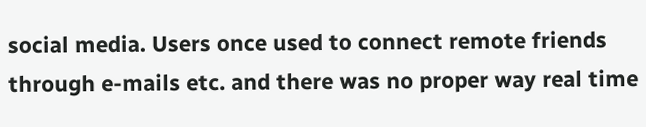social media. Users once used to connect remote friends through e-mails etc. and there was no proper way real time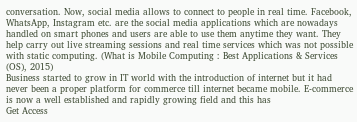conversation. Now, social media allows to connect to people in real time. Facebook, WhatsApp, Instagram etc. are the social media applications which are nowadays handled on smart phones and users are able to use them anytime they want. They help carry out live streaming sessions and real time services which was not possible with static computing. (What is Mobile Computing : Best Applications & Services (OS), 2015)
Business started to grow in IT world with the introduction of internet but it had never been a proper platform for commerce till internet became mobile. E-commerce is now a well established and rapidly growing field and this has
Get Access